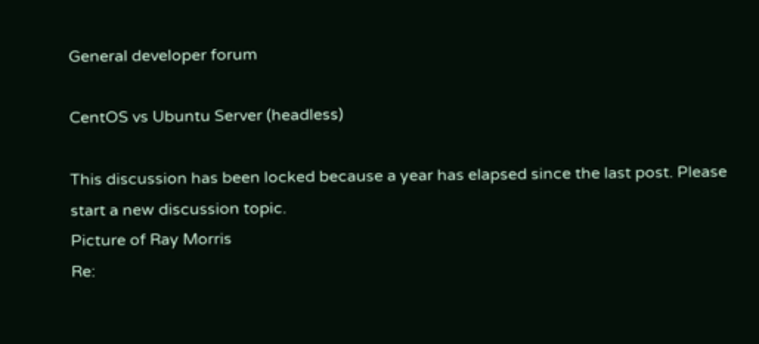General developer forum

CentOS vs Ubuntu Server (headless)

This discussion has been locked because a year has elapsed since the last post. Please start a new discussion topic.
Picture of Ray Morris
Re: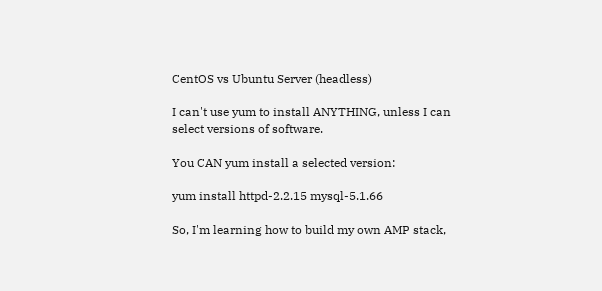CentOS vs Ubuntu Server (headless)

I can't use yum to install ANYTHING, unless I can select versions of software.

You CAN yum install a selected version:

yum install httpd-2.2.15 mysql-5.1.66

So, I'm learning how to build my own AMP stack,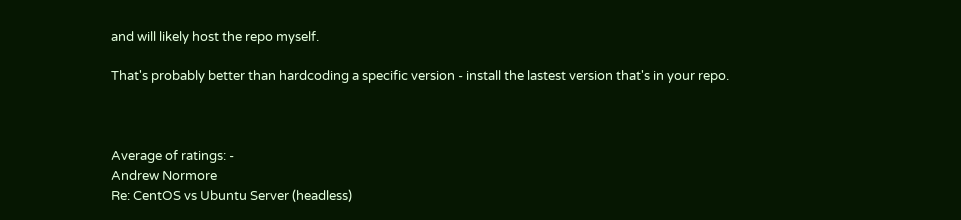and will likely host the repo myself.

That's probably better than hardcoding a specific version - install the lastest version that's in your repo.



Average of ratings: -
Andrew Normore
Re: CentOS vs Ubuntu Server (headless)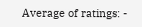Average of ratings: -